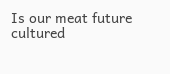Is our meat future cultured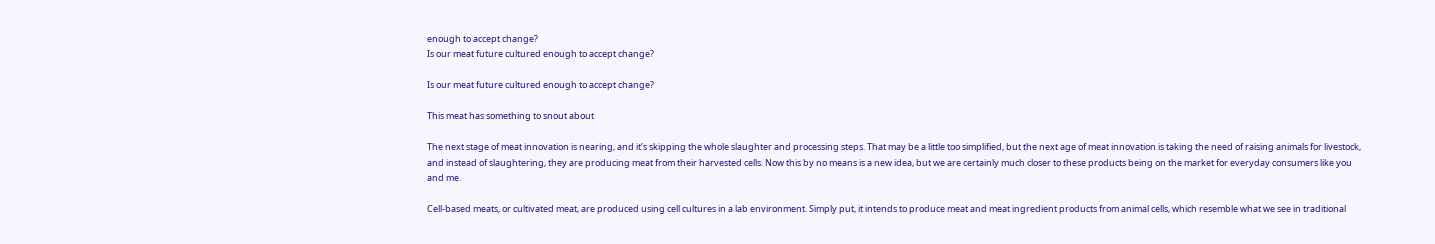enough to accept change?
Is our meat future cultured enough to accept change?

Is our meat future cultured enough to accept change?

This meat has something to snout about

The next stage of meat innovation is nearing, and it’s skipping the whole slaughter and processing steps. That may be a little too simplified, but the next age of meat innovation is taking the need of raising animals for livestock, and instead of slaughtering, they are producing meat from their harvested cells. Now this by no means is a new idea, but we are certainly much closer to these products being on the market for everyday consumers like you and me.

Cell-based meats, or cultivated meat, are produced using cell cultures in a lab environment. Simply put, it intends to produce meat and meat ingredient products from animal cells, which resemble what we see in traditional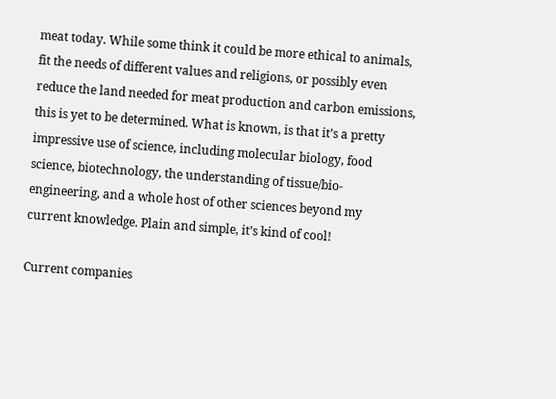meat today. While some think it could be more ethical to animals, fit the needs of different values and religions, or possibly even reduce the land needed for meat production and carbon emissions, this is yet to be determined. What is known, is that it’s a pretty impressive use of science, including molecular biology, food science, biotechnology, the understanding of tissue/bio-engineering, and a whole host of other sciences beyond my current knowledge. Plain and simple, it’s kind of cool!

Current companies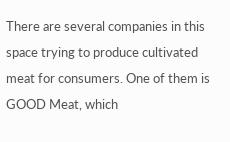There are several companies in this space trying to produce cultivated meat for consumers. One of them is GOOD Meat, which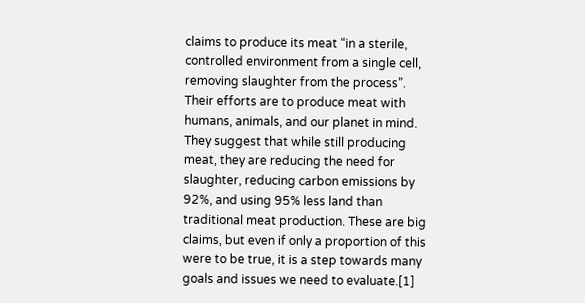claims to produce its meat “in a sterile, controlled environment from a single cell, removing slaughter from the process”. Their efforts are to produce meat with humans, animals, and our planet in mind. They suggest that while still producing meat, they are reducing the need for slaughter, reducing carbon emissions by 92%, and using 95% less land than traditional meat production. These are big claims, but even if only a proportion of this were to be true, it is a step towards many goals and issues we need to evaluate.[1]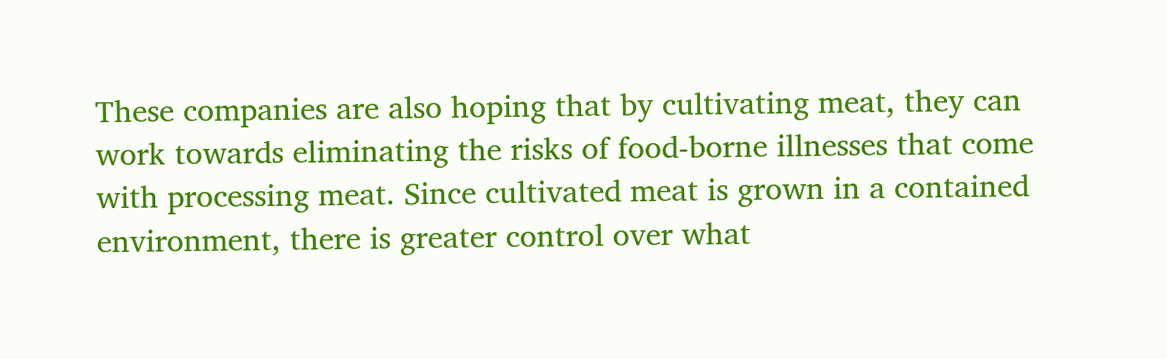These companies are also hoping that by cultivating meat, they can work towards eliminating the risks of food-borne illnesses that come with processing meat. Since cultivated meat is grown in a contained environment, there is greater control over what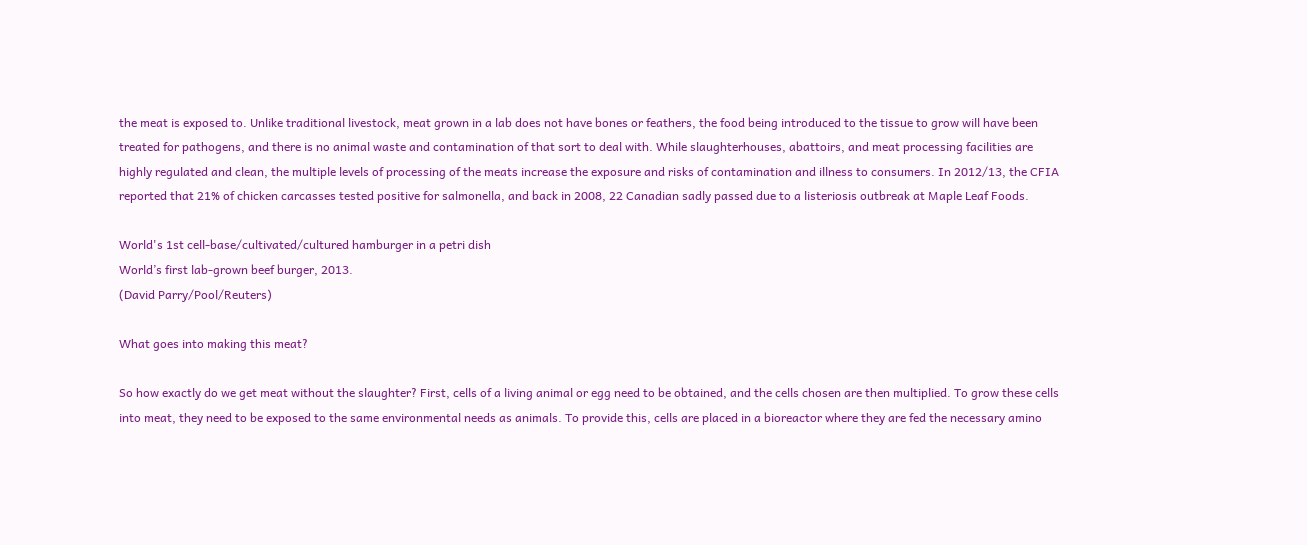the meat is exposed to. Unlike traditional livestock, meat grown in a lab does not have bones or feathers, the food being introduced to the tissue to grow will have been treated for pathogens, and there is no animal waste and contamination of that sort to deal with. While slaughterhouses, abattoirs, and meat processing facilities are highly regulated and clean, the multiple levels of processing of the meats increase the exposure and risks of contamination and illness to consumers. In 2012/13, the CFIA reported that 21% of chicken carcasses tested positive for salmonella, and back in 2008, 22 Canadian sadly passed due to a listeriosis outbreak at Maple Leaf Foods.

World's 1st cell-base/cultivated/cultured hamburger in a petri dish
World’s first lab-grown beef burger, 2013.
(David Parry/Pool/Reuters)

What goes into making this meat?

So how exactly do we get meat without the slaughter? First, cells of a living animal or egg need to be obtained, and the cells chosen are then multiplied. To grow these cells into meat, they need to be exposed to the same environmental needs as animals. To provide this, cells are placed in a bioreactor where they are fed the necessary amino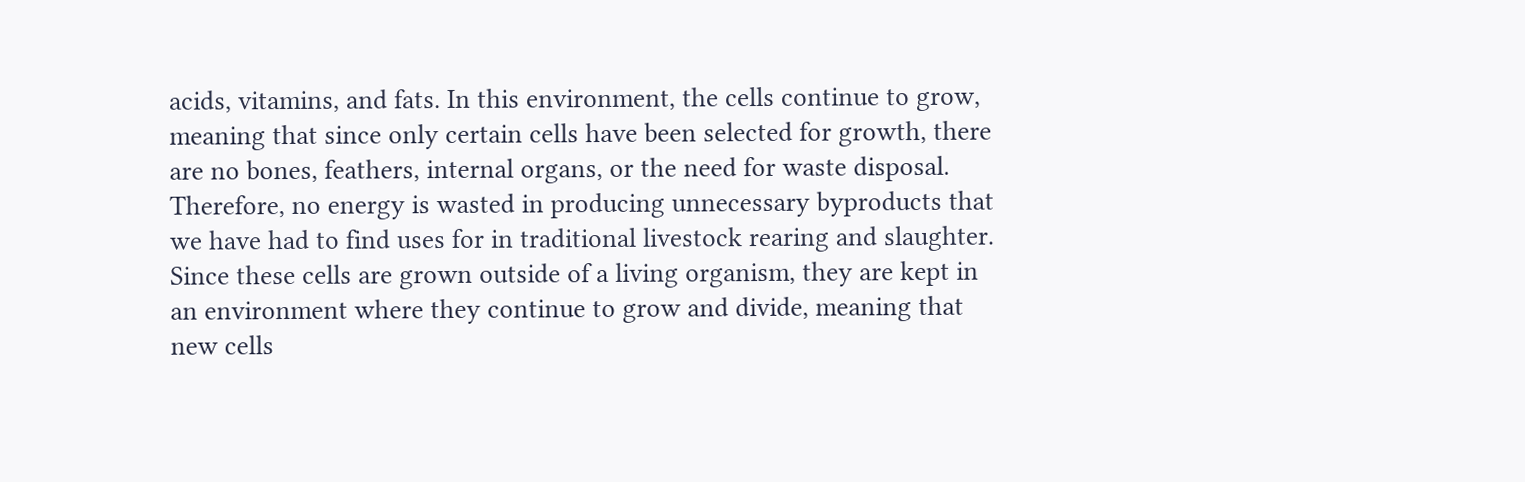acids, vitamins, and fats. In this environment, the cells continue to grow, meaning that since only certain cells have been selected for growth, there are no bones, feathers, internal organs, or the need for waste disposal. Therefore, no energy is wasted in producing unnecessary byproducts that we have had to find uses for in traditional livestock rearing and slaughter. Since these cells are grown outside of a living organism, they are kept in an environment where they continue to grow and divide, meaning that new cells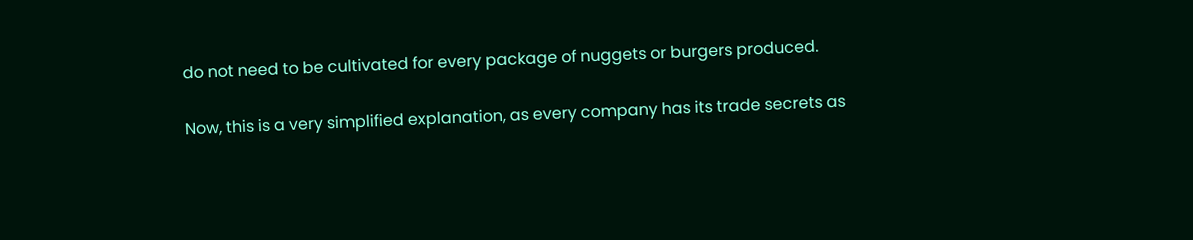do not need to be cultivated for every package of nuggets or burgers produced.

Now, this is a very simplified explanation, as every company has its trade secrets as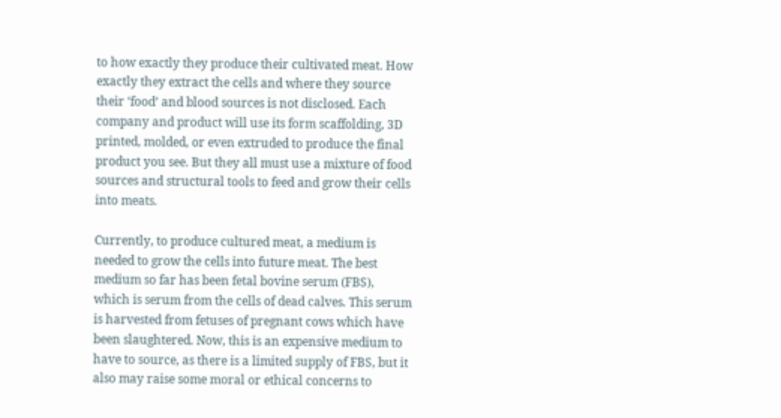to how exactly they produce their cultivated meat. How exactly they extract the cells and where they source their ‘food’ and blood sources is not disclosed. Each company and product will use its form scaffolding, 3D printed, molded, or even extruded to produce the final product you see. But they all must use a mixture of food sources and structural tools to feed and grow their cells into meats.

Currently, to produce cultured meat, a medium is needed to grow the cells into future meat. The best medium so far has been fetal bovine serum (FBS), which is serum from the cells of dead calves. This serum is harvested from fetuses of pregnant cows which have been slaughtered. Now, this is an expensive medium to have to source, as there is a limited supply of FBS, but it also may raise some moral or ethical concerns to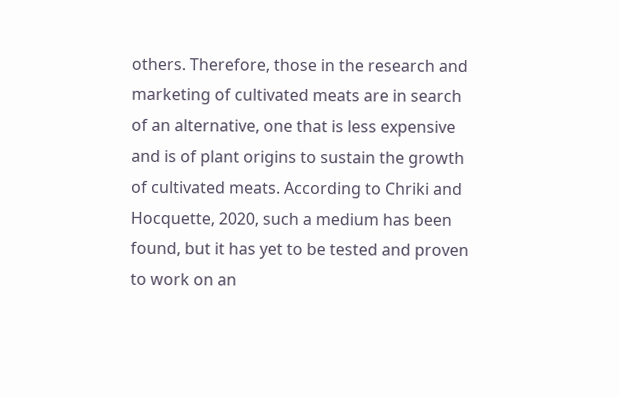others. Therefore, those in the research and marketing of cultivated meats are in search of an alternative, one that is less expensive and is of plant origins to sustain the growth of cultivated meats. According to Chriki and Hocquette, 2020, such a medium has been found, but it has yet to be tested and proven to work on an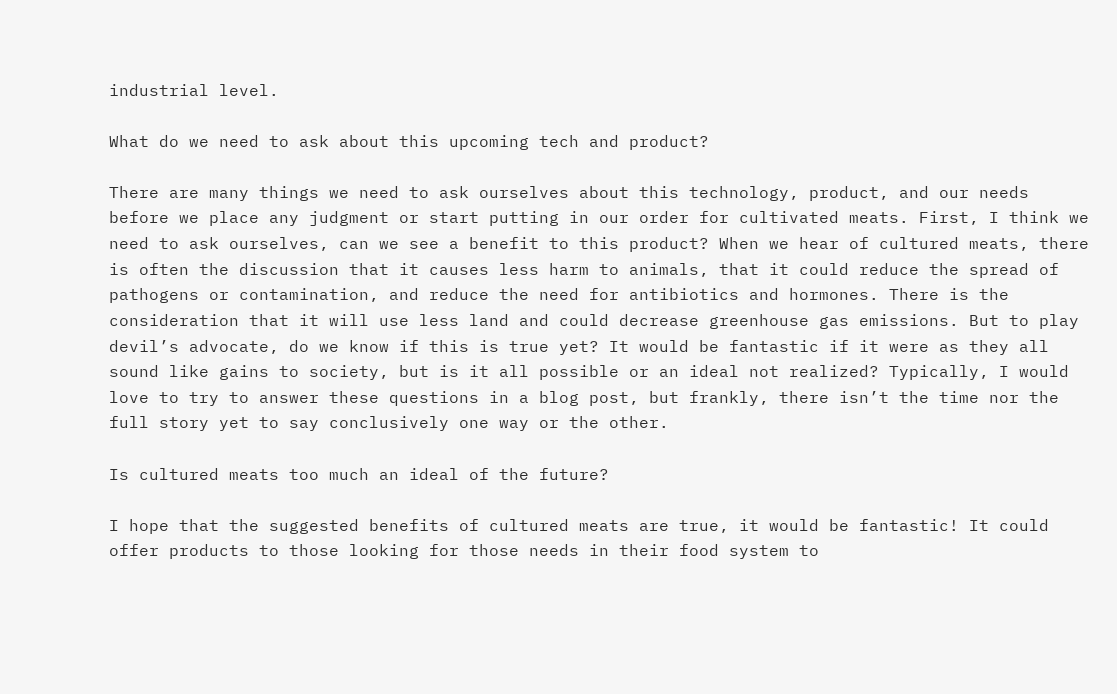industrial level.

What do we need to ask about this upcoming tech and product?

There are many things we need to ask ourselves about this technology, product, and our needs before we place any judgment or start putting in our order for cultivated meats. First, I think we need to ask ourselves, can we see a benefit to this product? When we hear of cultured meats, there is often the discussion that it causes less harm to animals, that it could reduce the spread of pathogens or contamination, and reduce the need for antibiotics and hormones. There is the consideration that it will use less land and could decrease greenhouse gas emissions. But to play devil’s advocate, do we know if this is true yet? It would be fantastic if it were as they all sound like gains to society, but is it all possible or an ideal not realized? Typically, I would love to try to answer these questions in a blog post, but frankly, there isn’t the time nor the full story yet to say conclusively one way or the other.

Is cultured meats too much an ideal of the future?

I hope that the suggested benefits of cultured meats are true, it would be fantastic! It could offer products to those looking for those needs in their food system to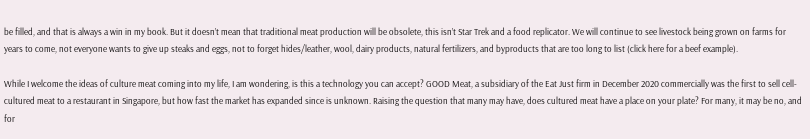be filled, and that is always a win in my book. But it doesn’t mean that traditional meat production will be obsolete, this isn’t Star Trek and a food replicator. We will continue to see livestock being grown on farms for years to come, not everyone wants to give up steaks and eggs, not to forget hides/leather, wool, dairy products, natural fertilizers, and byproducts that are too long to list (click here for a beef example).

While I welcome the ideas of culture meat coming into my life, I am wondering, is this a technology you can accept? GOOD Meat, a subsidiary of the Eat Just firm in December 2020 commercially was the first to sell cell-cultured meat to a restaurant in Singapore, but how fast the market has expanded since is unknown. Raising the question that many may have, does cultured meat have a place on your plate? For many, it may be no, and for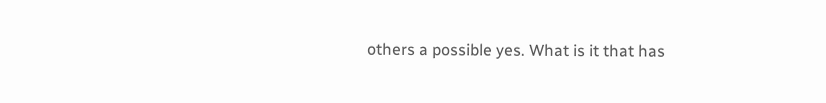others a possible yes. What is it that has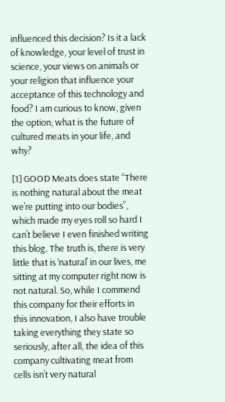influenced this decision? Is it a lack of knowledge, your level of trust in science, your views on animals or your religion that influence your acceptance of this technology and food? I am curious to know, given the option, what is the future of cultured meats in your life, and why?

[1] GOOD Meats does state “There is nothing natural about the meat we’re putting into our bodies”, which made my eyes roll so hard I can’t believe I even finished writing this blog. The truth is, there is very little that is ‘natural’ in our lives, me sitting at my computer right now is not natural. So, while I commend this company for their efforts in this innovation, I also have trouble taking everything they state so seriously, after all, the idea of this company cultivating meat from cells isn’t very natural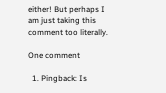either! But perhaps I am just taking this comment too literally.

One comment

  1. Pingback: Is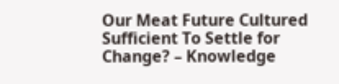Our Meat Future Cultured Sufficient To Settle for Change? – Knowledge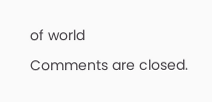of world

Comments are closed.